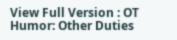View Full Version : OT Humor: Other Duties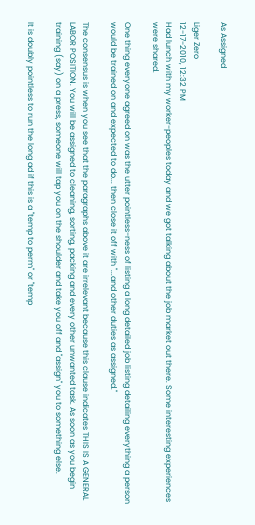As Assigned

Liger Zero
12-17-2010, 12:32 PM
Had lunch with my worker-peoples today and we got talking about the job market out there. Some interesting experiences were shared.

One thing everyone agreed on was the utter pointless-ness of listing a long detailed job listing detailing everything a person would be trained on and expected to do... then close it off with "...and other duties as assigned."

The consensus is when you see that the paragraphs above it are irrelevant because this clause indicates THIS IS A GENERAL LABOR POSITION. You will be assigned to cleaning, sorting, packing and every other unwanted task. As soon as you begin training (say) on a press, someone will tap you on the shoulder and take you off and "assign" you to something else.

It is doubly pointless to run the long ad if this is a "temp to perm" or "temp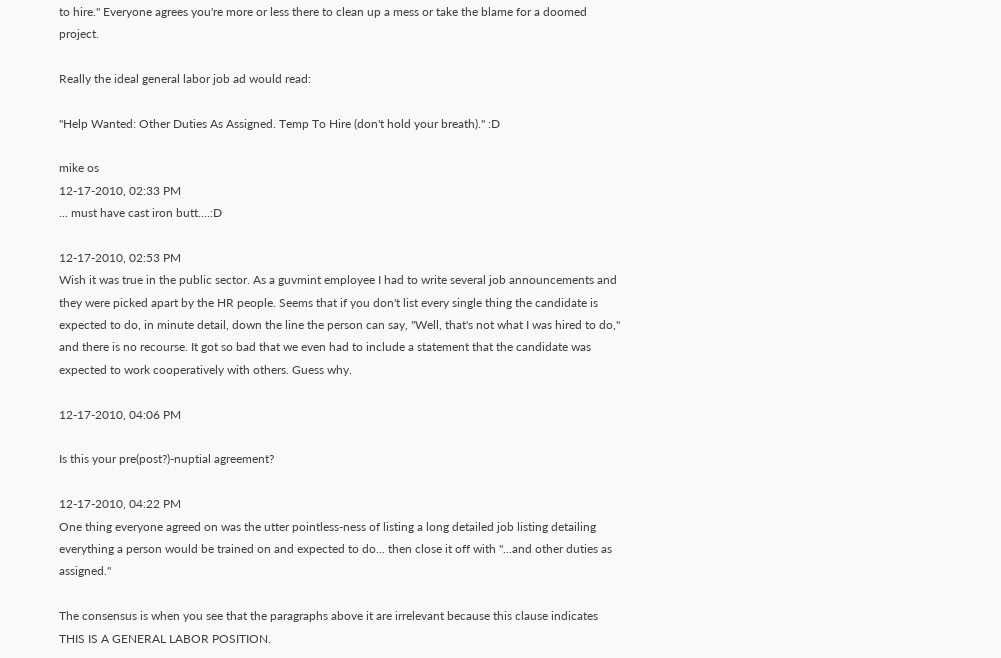to hire." Everyone agrees you're more or less there to clean up a mess or take the blame for a doomed project.

Really the ideal general labor job ad would read:

"Help Wanted: Other Duties As Assigned. Temp To Hire (don't hold your breath)." :D

mike os
12-17-2010, 02:33 PM
... must have cast iron butt....:D

12-17-2010, 02:53 PM
Wish it was true in the public sector. As a guvmint employee I had to write several job announcements and they were picked apart by the HR people. Seems that if you don't list every single thing the candidate is expected to do, in minute detail, down the line the person can say, "Well, that's not what I was hired to do," and there is no recourse. It got so bad that we even had to include a statement that the candidate was expected to work cooperatively with others. Guess why.

12-17-2010, 04:06 PM

Is this your pre(post?)-nuptial agreement?

12-17-2010, 04:22 PM
One thing everyone agreed on was the utter pointless-ness of listing a long detailed job listing detailing everything a person would be trained on and expected to do... then close it off with "...and other duties as assigned."

The consensus is when you see that the paragraphs above it are irrelevant because this clause indicates THIS IS A GENERAL LABOR POSITION.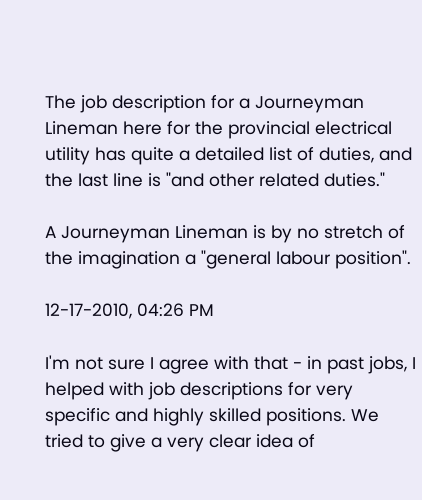The job description for a Journeyman Lineman here for the provincial electrical utility has quite a detailed list of duties, and the last line is "and other related duties."

A Journeyman Lineman is by no stretch of the imagination a "general labour position".

12-17-2010, 04:26 PM

I'm not sure I agree with that - in past jobs, I helped with job descriptions for very specific and highly skilled positions. We tried to give a very clear idea of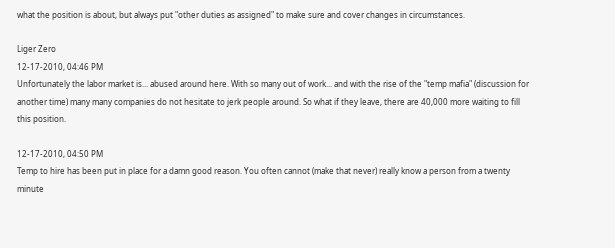what the position is about, but always put "other duties as assigned" to make sure and cover changes in circumstances.

Liger Zero
12-17-2010, 04:46 PM
Unfortunately the labor market is... abused around here. With so many out of work... and with the rise of the "temp mafia" (discussion for another time) many many companies do not hesitate to jerk people around. So what if they leave, there are 40,000 more waiting to fill this position.

12-17-2010, 04:50 PM
Temp to hire has been put in place for a damn good reason. You often cannot (make that never) really know a person from a twenty minute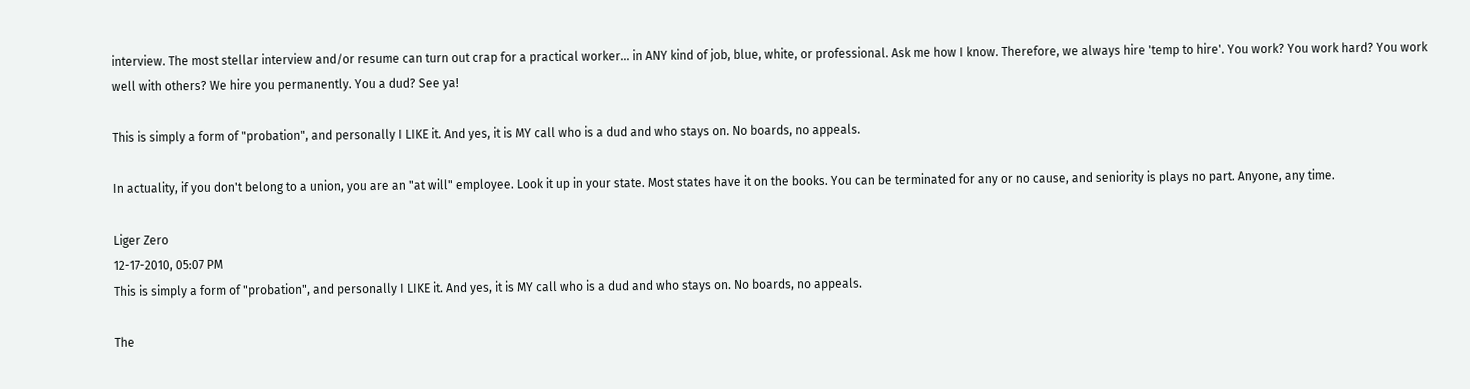interview. The most stellar interview and/or resume can turn out crap for a practical worker... in ANY kind of job, blue, white, or professional. Ask me how I know. Therefore, we always hire 'temp to hire'. You work? You work hard? You work well with others? We hire you permanently. You a dud? See ya!

This is simply a form of "probation", and personally I LIKE it. And yes, it is MY call who is a dud and who stays on. No boards, no appeals.

In actuality, if you don't belong to a union, you are an "at will" employee. Look it up in your state. Most states have it on the books. You can be terminated for any or no cause, and seniority is plays no part. Anyone, any time.

Liger Zero
12-17-2010, 05:07 PM
This is simply a form of "probation", and personally I LIKE it. And yes, it is MY call who is a dud and who stays on. No boards, no appeals.

The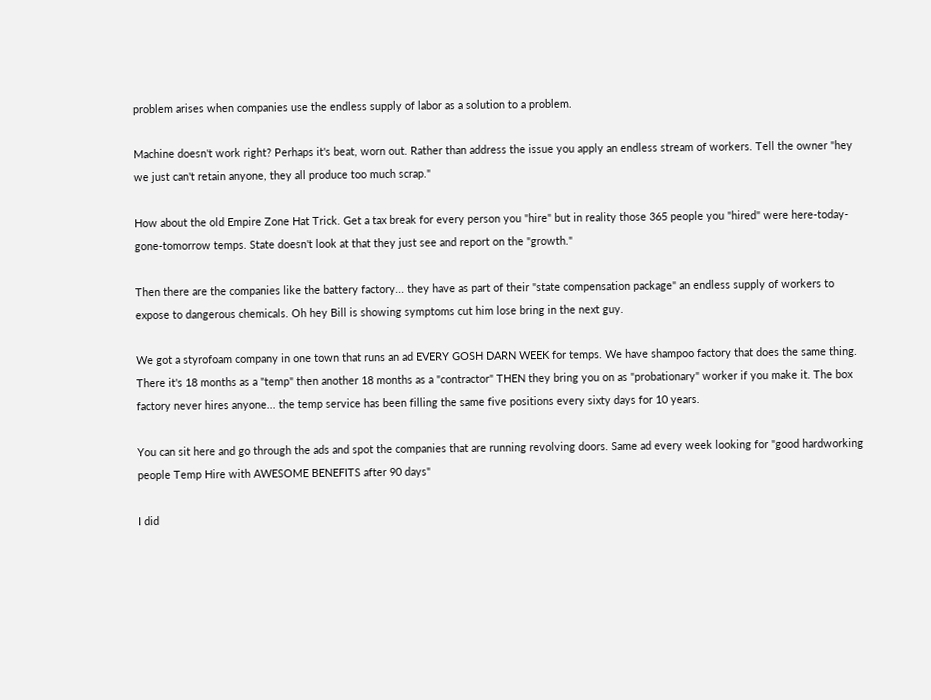problem arises when companies use the endless supply of labor as a solution to a problem.

Machine doesn't work right? Perhaps it's beat, worn out. Rather than address the issue you apply an endless stream of workers. Tell the owner "hey we just can't retain anyone, they all produce too much scrap."

How about the old Empire Zone Hat Trick. Get a tax break for every person you "hire" but in reality those 365 people you "hired" were here-today-gone-tomorrow temps. State doesn't look at that they just see and report on the "growth."

Then there are the companies like the battery factory... they have as part of their "state compensation package" an endless supply of workers to expose to dangerous chemicals. Oh hey Bill is showing symptoms cut him lose bring in the next guy.

We got a styrofoam company in one town that runs an ad EVERY GOSH DARN WEEK for temps. We have shampoo factory that does the same thing. There it's 18 months as a "temp" then another 18 months as a "contractor" THEN they bring you on as "probationary" worker if you make it. The box factory never hires anyone... the temp service has been filling the same five positions every sixty days for 10 years.

You can sit here and go through the ads and spot the companies that are running revolving doors. Same ad every week looking for "good hardworking people Temp Hire with AWESOME BENEFITS after 90 days"

I did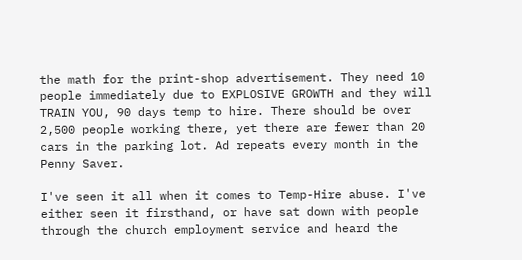the math for the print-shop advertisement. They need 10 people immediately due to EXPLOSIVE GROWTH and they will TRAIN YOU, 90 days temp to hire. There should be over 2,500 people working there, yet there are fewer than 20 cars in the parking lot. Ad repeats every month in the Penny Saver.

I've seen it all when it comes to Temp-Hire abuse. I've either seen it firsthand, or have sat down with people through the church employment service and heard the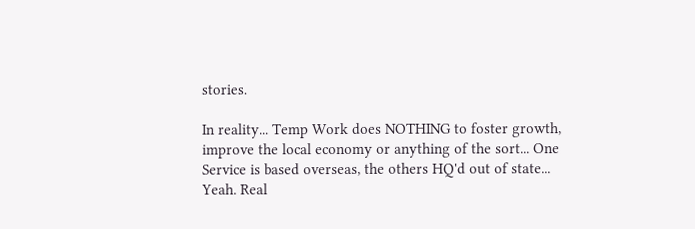stories.

In reality... Temp Work does NOTHING to foster growth, improve the local economy or anything of the sort... One Service is based overseas, the others HQ'd out of state... Yeah. Real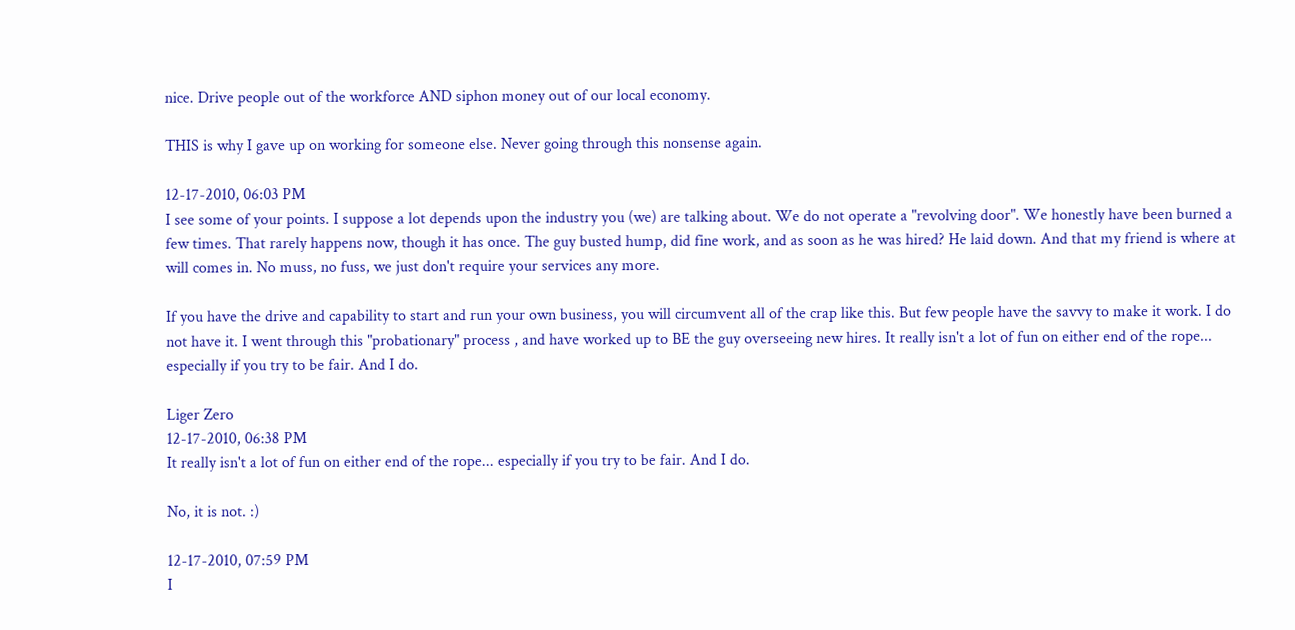nice. Drive people out of the workforce AND siphon money out of our local economy.

THIS is why I gave up on working for someone else. Never going through this nonsense again.

12-17-2010, 06:03 PM
I see some of your points. I suppose a lot depends upon the industry you (we) are talking about. We do not operate a "revolving door". We honestly have been burned a few times. That rarely happens now, though it has once. The guy busted hump, did fine work, and as soon as he was hired? He laid down. And that my friend is where at will comes in. No muss, no fuss, we just don't require your services any more.

If you have the drive and capability to start and run your own business, you will circumvent all of the crap like this. But few people have the savvy to make it work. I do not have it. I went through this "probationary" process , and have worked up to BE the guy overseeing new hires. It really isn't a lot of fun on either end of the rope... especially if you try to be fair. And I do.

Liger Zero
12-17-2010, 06:38 PM
It really isn't a lot of fun on either end of the rope... especially if you try to be fair. And I do.

No, it is not. :)

12-17-2010, 07:59 PM
I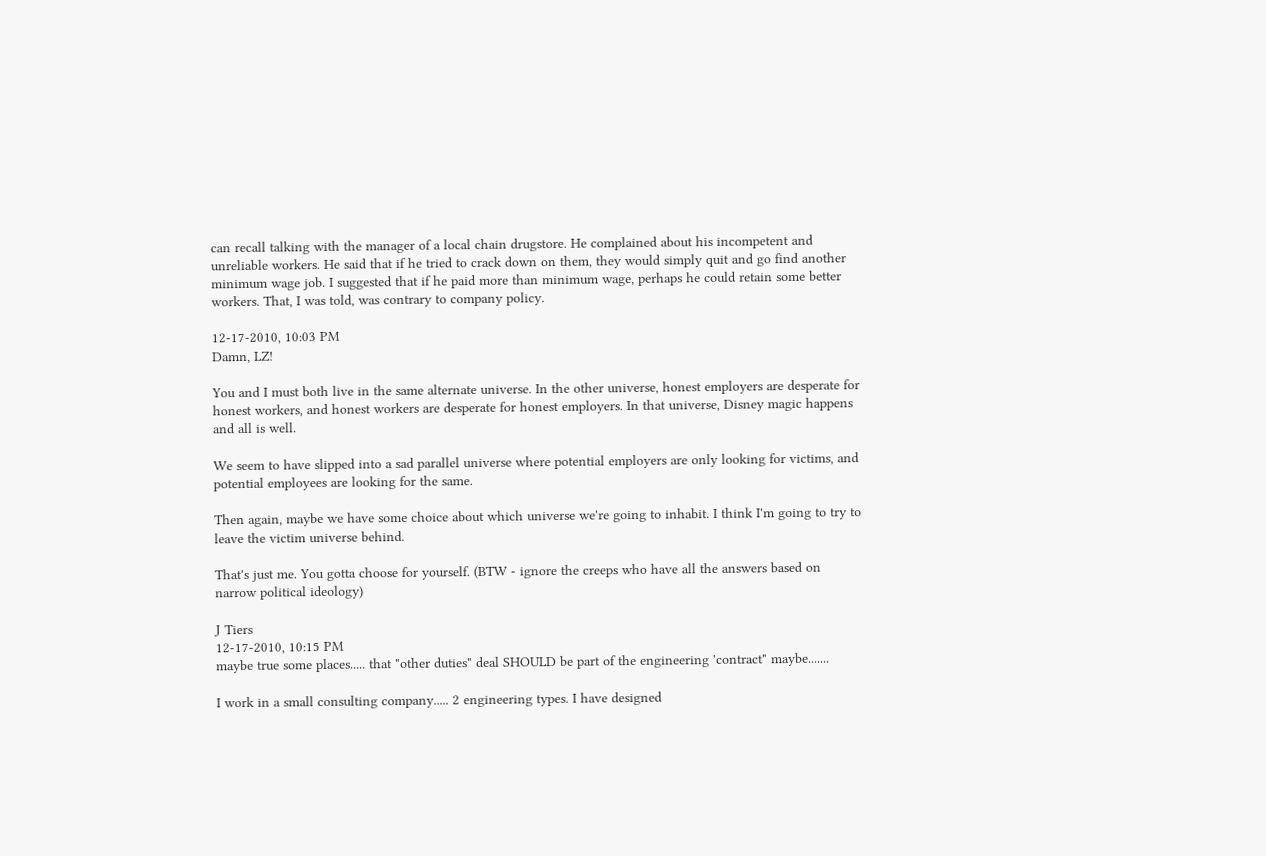can recall talking with the manager of a local chain drugstore. He complained about his incompetent and unreliable workers. He said that if he tried to crack down on them, they would simply quit and go find another minimum wage job. I suggested that if he paid more than minimum wage, perhaps he could retain some better workers. That, I was told, was contrary to company policy.

12-17-2010, 10:03 PM
Damn, LZ!

You and I must both live in the same alternate universe. In the other universe, honest employers are desperate for honest workers, and honest workers are desperate for honest employers. In that universe, Disney magic happens and all is well.

We seem to have slipped into a sad parallel universe where potential employers are only looking for victims, and potential employees are looking for the same.

Then again, maybe we have some choice about which universe we're going to inhabit. I think I'm going to try to leave the victim universe behind.

That's just me. You gotta choose for yourself. (BTW - ignore the creeps who have all the answers based on narrow political ideology)

J Tiers
12-17-2010, 10:15 PM
maybe true some places..... that "other duties" deal SHOULD be part of the engineering 'contract" maybe.......

I work in a small consulting company..... 2 engineering types. I have designed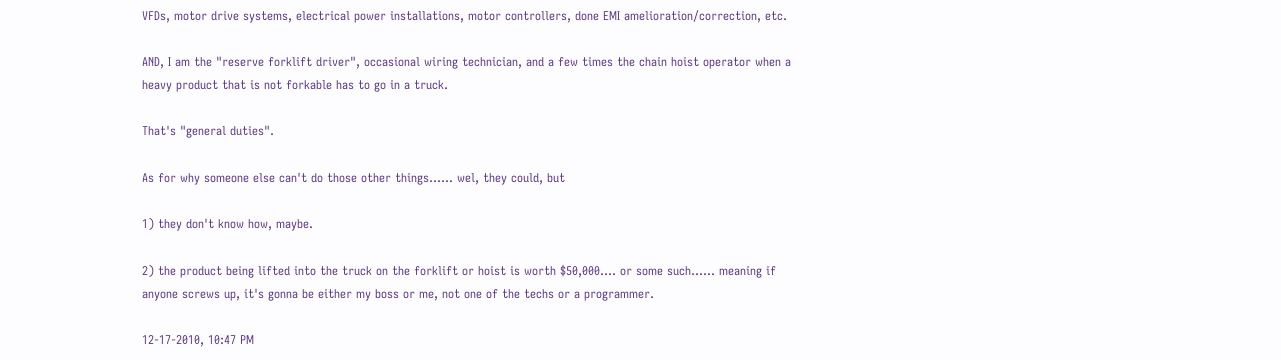VFDs, motor drive systems, electrical power installations, motor controllers, done EMI amelioration/correction, etc.

AND, I am the "reserve forklift driver", occasional wiring technician, and a few times the chain hoist operator when a heavy product that is not forkable has to go in a truck.

That's "general duties".

As for why someone else can't do those other things...... wel, they could, but

1) they don't know how, maybe.

2) the product being lifted into the truck on the forklift or hoist is worth $50,000.... or some such...... meaning if anyone screws up, it's gonna be either my boss or me, not one of the techs or a programmer.

12-17-2010, 10:47 PM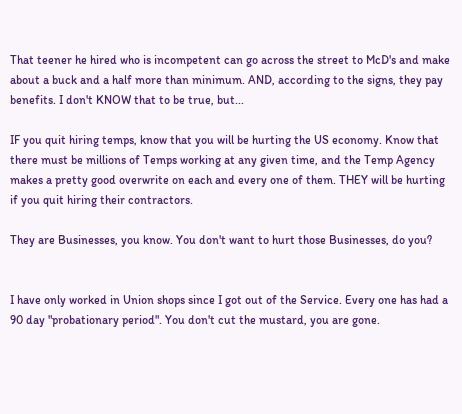That teener he hired who is incompetent can go across the street to McD's and make about a buck and a half more than minimum. AND, according to the signs, they pay benefits. I don't KNOW that to be true, but...

IF you quit hiring temps, know that you will be hurting the US economy. Know that there must be millions of Temps working at any given time, and the Temp Agency makes a pretty good overwrite on each and every one of them. THEY will be hurting if you quit hiring their contractors.

They are Businesses, you know. You don't want to hurt those Businesses, do you?


I have only worked in Union shops since I got out of the Service. Every one has had a 90 day "probationary period". You don't cut the mustard, you are gone.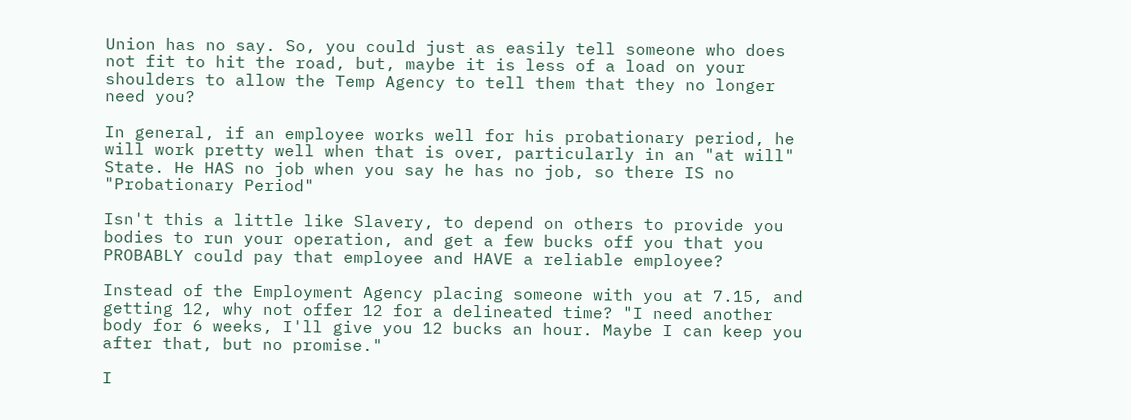Union has no say. So, you could just as easily tell someone who does not fit to hit the road, but, maybe it is less of a load on your shoulders to allow the Temp Agency to tell them that they no longer need you?

In general, if an employee works well for his probationary period, he will work pretty well when that is over, particularly in an "at will" State. He HAS no job when you say he has no job, so there IS no "Probationary Period"

Isn't this a little like Slavery, to depend on others to provide you bodies to run your operation, and get a few bucks off you that you PROBABLY could pay that employee and HAVE a reliable employee?

Instead of the Employment Agency placing someone with you at 7.15, and getting 12, why not offer 12 for a delineated time? "I need another body for 6 weeks, I'll give you 12 bucks an hour. Maybe I can keep you after that, but no promise."

I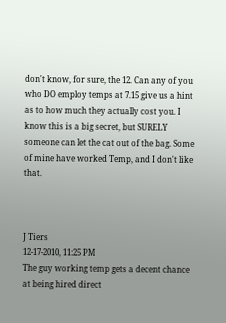don't know, for sure, the 12. Can any of you who DO employ temps at 7.15 give us a hint as to how much they actually cost you. I know this is a big secret, but SURELY someone can let the cat out of the bag. Some of mine have worked Temp, and I don't like that.



J Tiers
12-17-2010, 11:25 PM
The guy working temp gets a decent chance at being hired direct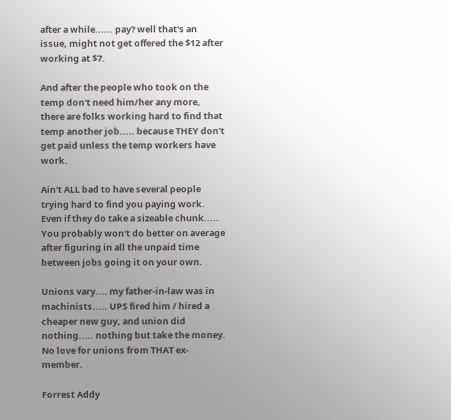after a while...... pay? well that's an issue, might not get offered the $12 after working at $7.

And after the people who took on the temp don't need him/her any more, there are folks working hard to find that temp another job..... because THEY don't get paid unless the temp workers have work.

Ain't ALL bad to have several people trying hard to find you paying work. Even if they do take a sizeable chunk..... You probably won't do better on average after figuring in all the unpaid time between jobs going it on your own.

Unions vary.... my father-in-law was in machinists..... UPS fired him / hired a cheaper new guy, and union did nothing..... nothing but take the money. No love for unions from THAT ex-member.

Forrest Addy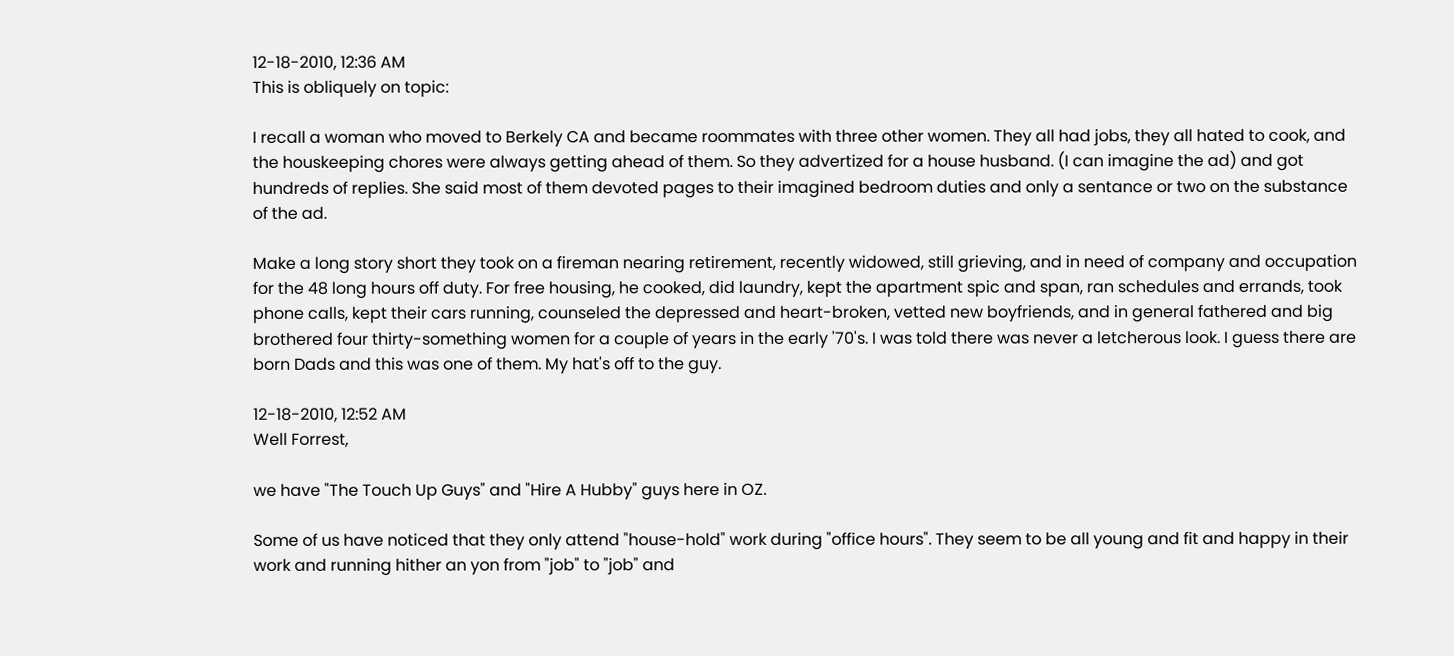12-18-2010, 12:36 AM
This is obliquely on topic:

I recall a woman who moved to Berkely CA and became roommates with three other women. They all had jobs, they all hated to cook, and the houskeeping chores were always getting ahead of them. So they advertized for a house husband. (I can imagine the ad) and got hundreds of replies. She said most of them devoted pages to their imagined bedroom duties and only a sentance or two on the substance of the ad.

Make a long story short they took on a fireman nearing retirement, recently widowed, still grieving, and in need of company and occupation for the 48 long hours off duty. For free housing, he cooked, did laundry, kept the apartment spic and span, ran schedules and errands, took phone calls, kept their cars running, counseled the depressed and heart-broken, vetted new boyfriends, and in general fathered and big brothered four thirty-something women for a couple of years in the early '70's. I was told there was never a letcherous look. I guess there are born Dads and this was one of them. My hat's off to the guy.

12-18-2010, 12:52 AM
Well Forrest,

we have "The Touch Up Guys" and "Hire A Hubby" guys here in OZ.

Some of us have noticed that they only attend "house-hold" work during "office hours". They seem to be all young and fit and happy in their work and running hither an yon from "job" to "job" and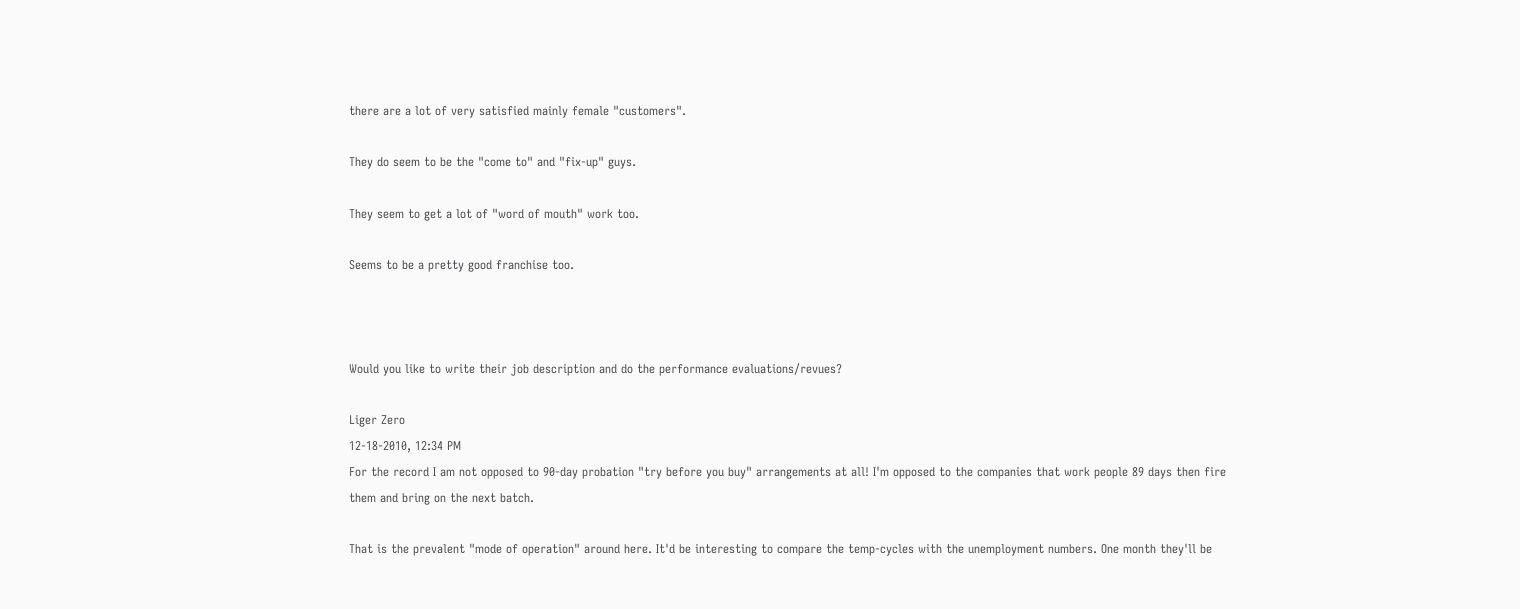there are a lot of very satisfied mainly female "customers".

They do seem to be the "come to" and "fix-up" guys.

They seem to get a lot of "word of mouth" work too.

Seems to be a pretty good franchise too.



Would you like to write their job description and do the performance evaluations/revues?

Liger Zero
12-18-2010, 12:34 PM
For the record I am not opposed to 90-day probation "try before you buy" arrangements at all! I'm opposed to the companies that work people 89 days then fire them and bring on the next batch.

That is the prevalent "mode of operation" around here. It'd be interesting to compare the temp-cycles with the unemployment numbers. One month they'll be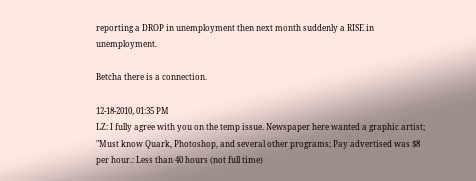reporting a DROP in unemployment then next month suddenly a RISE in unemployment.

Betcha there is a connection.

12-18-2010, 01:35 PM
LZ: I fully agree with you on the temp issue. Newspaper here wanted a graphic artist; "Must know Quark, Photoshop, and several other programs; Pay advertised was $8 per hour.: Less than 40 hours (not full time)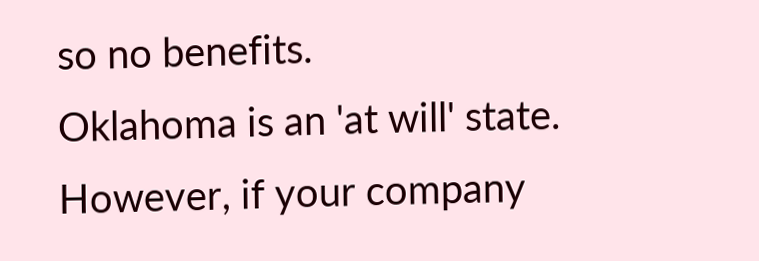so no benefits.
Oklahoma is an 'at will' state. However, if your company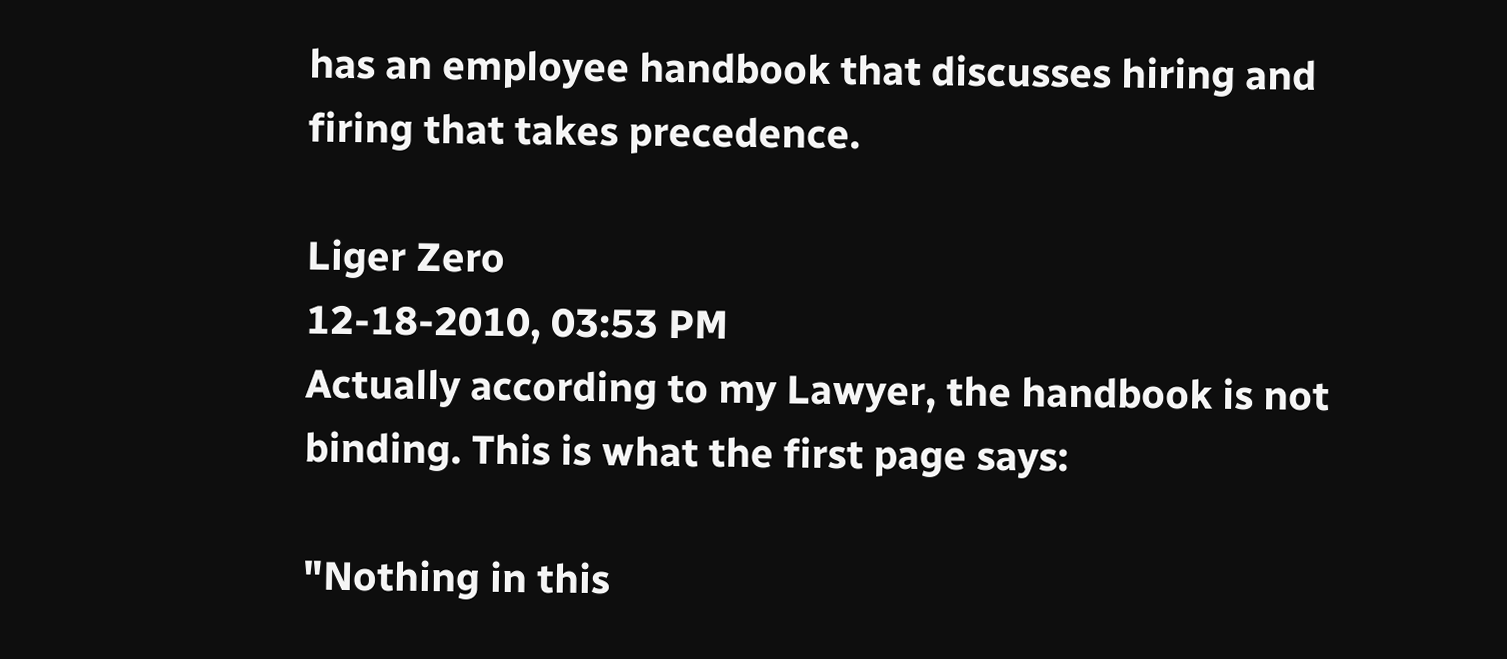has an employee handbook that discusses hiring and firing that takes precedence.

Liger Zero
12-18-2010, 03:53 PM
Actually according to my Lawyer, the handbook is not binding. This is what the first page says:

"Nothing in this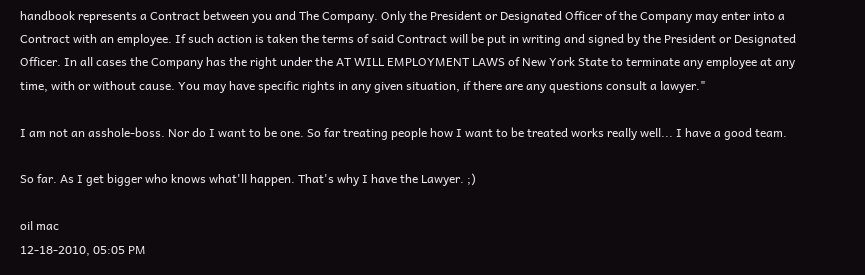handbook represents a Contract between you and The Company. Only the President or Designated Officer of the Company may enter into a Contract with an employee. If such action is taken the terms of said Contract will be put in writing and signed by the President or Designated Officer. In all cases the Company has the right under the AT WILL EMPLOYMENT LAWS of New York State to terminate any employee at any time, with or without cause. You may have specific rights in any given situation, if there are any questions consult a lawyer."

I am not an asshole-boss. Nor do I want to be one. So far treating people how I want to be treated works really well... I have a good team.

So far. As I get bigger who knows what'll happen. That's why I have the Lawyer. ;)

oil mac
12-18-2010, 05:05 PM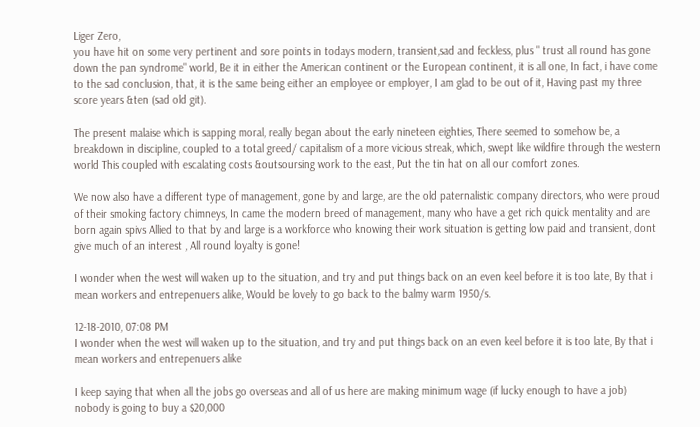Liger Zero,
you have hit on some very pertinent and sore points in todays modern, transient,sad and feckless, plus " trust all round has gone down the pan syndrome" world, Be it in either the American continent or the European continent, it is all one, In fact, i have come to the sad conclusion, that, it is the same being either an employee or employer, I am glad to be out of it, Having past my three score years &ten (sad old git).

The present malaise which is sapping moral, really began about the early nineteen eighties, There seemed to somehow be, a breakdown in discipline, coupled to a total greed/ capitalism of a more vicious streak, which, swept like wildfire through the western world This coupled with escalating costs &outsoursing work to the east, Put the tin hat on all our comfort zones.

We now also have a different type of management, gone by and large, are the old paternalistic company directors, who were proud of their smoking factory chimneys, In came the modern breed of management, many who have a get rich quick mentality and are born again spivs Allied to that by and large is a workforce who knowing their work situation is getting low paid and transient, dont give much of an interest , All round loyalty is gone!

I wonder when the west will waken up to the situation, and try and put things back on an even keel before it is too late, By that i mean workers and entrepenuers alike, Would be lovely to go back to the balmy warm 1950/s.

12-18-2010, 07:08 PM
I wonder when the west will waken up to the situation, and try and put things back on an even keel before it is too late, By that i mean workers and entrepenuers alike

I keep saying that when all the jobs go overseas and all of us here are making minimum wage (if lucky enough to have a job) nobody is going to buy a $20,000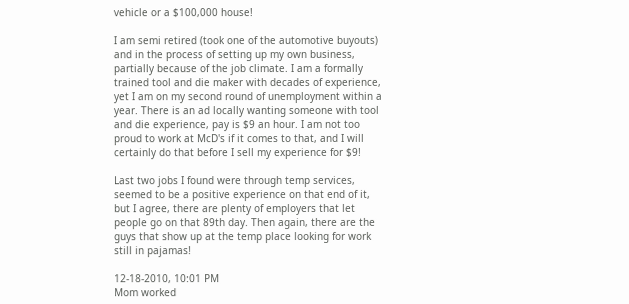vehicle or a $100,000 house!

I am semi retired (took one of the automotive buyouts) and in the process of setting up my own business, partially because of the job climate. I am a formally trained tool and die maker with decades of experience, yet I am on my second round of unemployment within a year. There is an ad locally wanting someone with tool and die experience, pay is $9 an hour. I am not too proud to work at McD's if it comes to that, and I will certainly do that before I sell my experience for $9!

Last two jobs I found were through temp services, seemed to be a positive experience on that end of it, but I agree, there are plenty of employers that let people go on that 89th day. Then again, there are the guys that show up at the temp place looking for work still in pajamas!

12-18-2010, 10:01 PM
Mom worked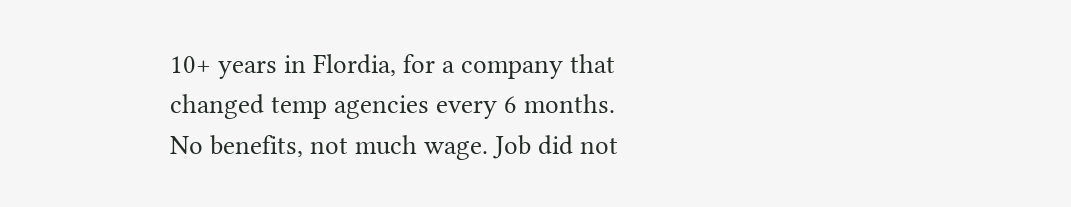10+ years in Flordia, for a company that changed temp agencies every 6 months. No benefits, not much wage. Job did not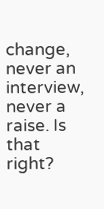change, never an interview, never a raise. Is that right?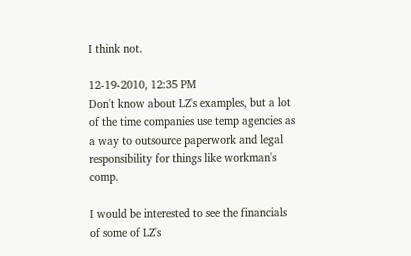I think not.

12-19-2010, 12:35 PM
Don't know about LZ's examples, but a lot of the time companies use temp agencies as a way to outsource paperwork and legal responsibility for things like workman's comp.

I would be interested to see the financials of some of LZ's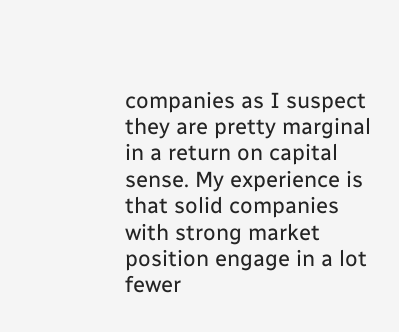companies as I suspect they are pretty marginal in a return on capital sense. My experience is that solid companies with strong market position engage in a lot fewer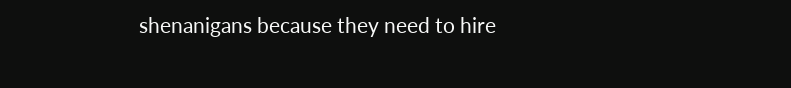shenanigans because they need to hire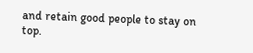and retain good people to stay on top.